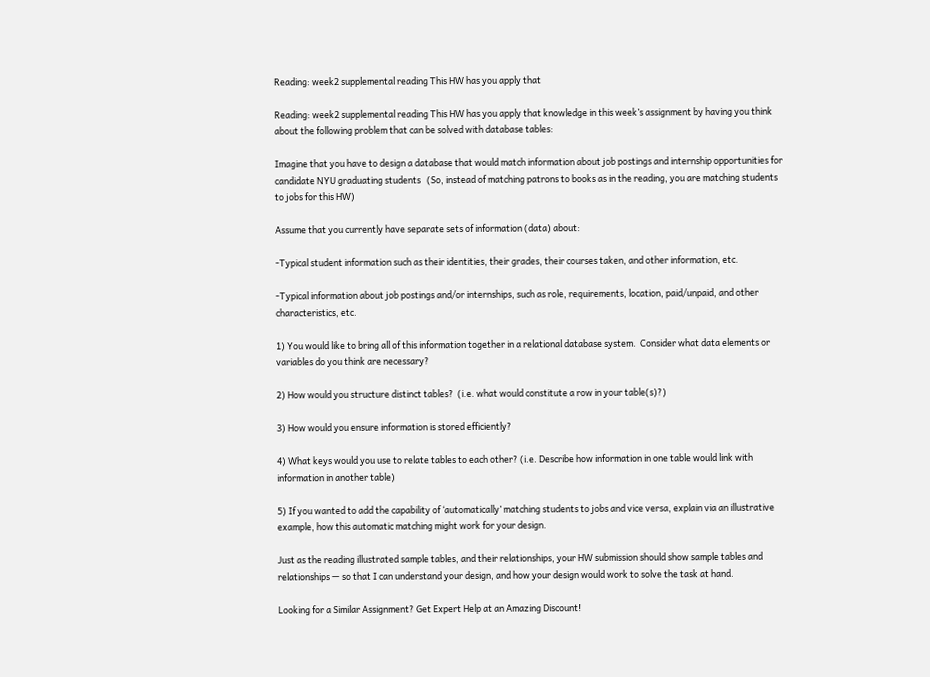Reading: week2 supplemental reading This HW has you apply that

Reading: week2 supplemental reading This HW has you apply that knowledge in this week’s assignment by having you think about the following problem that can be solved with database tables:

Imagine that you have to design a database that would match information about job postings and internship opportunities for candidate NYU graduating students   (So, instead of matching patrons to books as in the reading, you are matching students to jobs for this HW)

Assume that you currently have separate sets of information (data) about:

-Typical student information such as their identities, their grades, their courses taken, and other information, etc.

-Typical information about job postings and/or internships, such as role, requirements, location, paid/unpaid, and other characteristics, etc.

1) You would like to bring all of this information together in a relational database system.  Consider what data elements or variables do you think are necessary?

2) How would you structure distinct tables?  (i.e. what would constitute a row in your table(s)?)

3) How would you ensure information is stored efficiently?

4) What keys would you use to relate tables to each other? (i.e. Describe how information in one table would link with information in another table)

5) If you wanted to add the capability of ‘automatically’ matching students to jobs and vice versa, explain via an illustrative example, how this automatic matching might work for your design.

Just as the reading illustrated sample tables, and their relationships, your HW submission should show sample tables and relationships — so that I can understand your design, and how your design would work to solve the task at hand.

Looking for a Similar Assignment? Get Expert Help at an Amazing Discount!